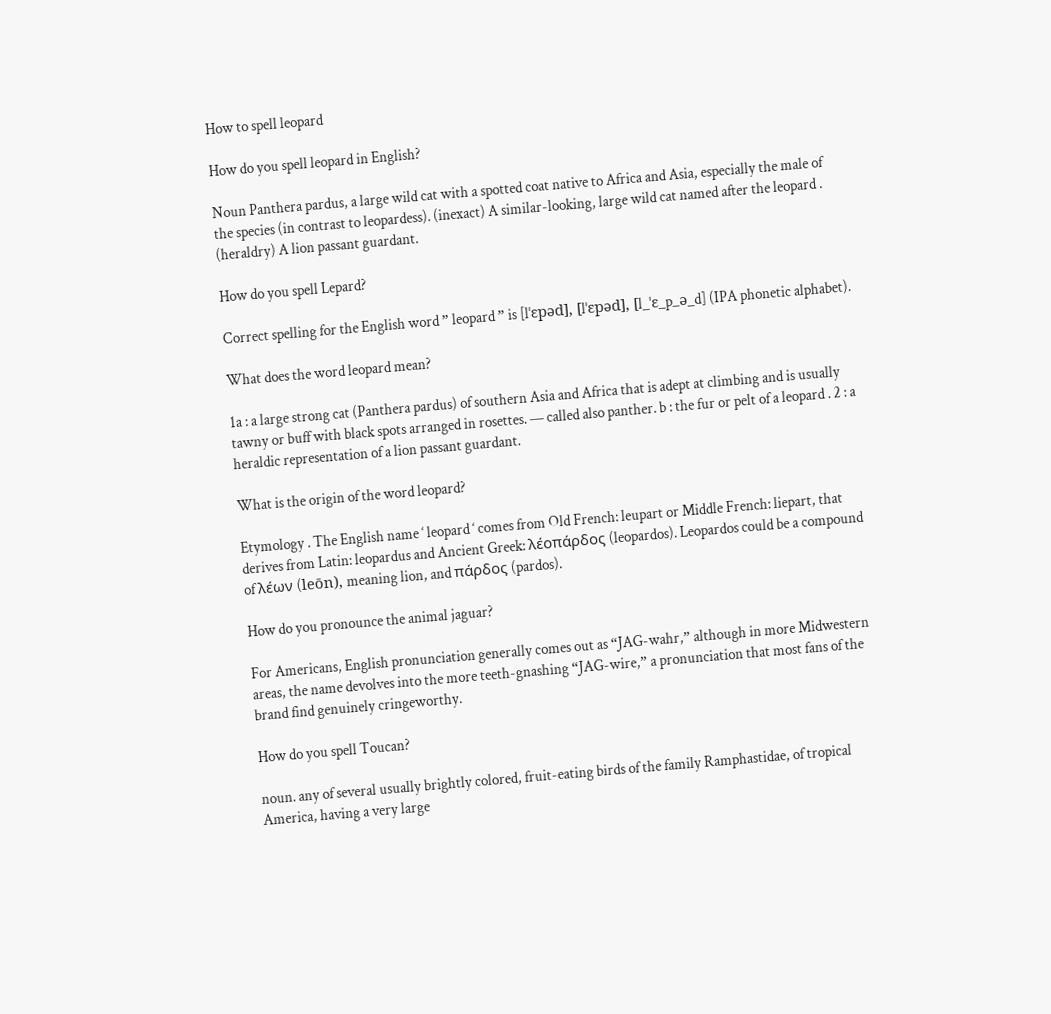How to spell leopard

How do you spell leopard in English?

Noun Panthera pardus, a large wild cat with a spotted coat native to Africa and Asia, especially the male of the species (in contrast to leopardess). (inexact) A similar-looking, large wild cat named after the leopard . (heraldry) A lion passant guardant.

How do you spell Lepard?

Correct spelling for the English word ” leopard ” is [lˈɛpəd], [lˈɛpəd], [l_ˈɛ_p_ə_d] (IPA phonetic alphabet).

What does the word leopard mean?

1a : a large strong cat (Panthera pardus) of southern Asia and Africa that is adept at climbing and is usually tawny or buff with black spots arranged in rosettes. — called also panther. b : the fur or pelt of a leopard . 2 : a heraldic representation of a lion passant guardant.

What is the origin of the word leopard?

Etymology . The English name ‘ leopard ‘ comes from Old French: leupart or Middle French: liepart, that derives from Latin: leopardus and Ancient Greek: λέοπάρδος (leopardos). Leopardos could be a compound of λέων (leōn), meaning lion, and πάρδος (pardos).

How do you pronounce the animal jaguar?

For Americans, English pronunciation generally comes out as “JAG-wahr,” although in more Midwestern areas, the name devolves into the more teeth-gnashing “JAG-wire,” a pronunciation that most fans of the brand find genuinely cringeworthy.

How do you spell Toucan?

noun. any of several usually brightly colored, fruit-eating birds of the family Ramphastidae, of tropical America, having a very large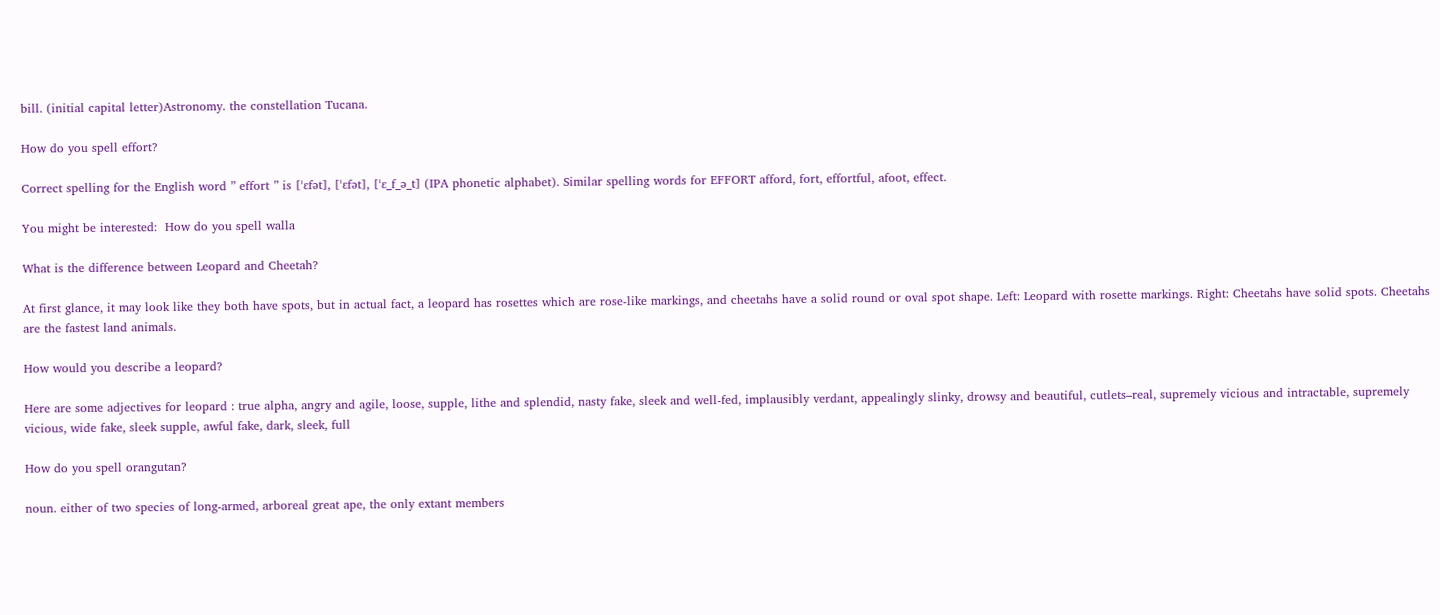bill. (initial capital letter)Astronomy. the constellation Tucana.

How do you spell effort?

Correct spelling for the English word ” effort ” is [ˈɛfət], [ˈɛfət], [ˈɛ_f_ə_t] (IPA phonetic alphabet). Similar spelling words for EFFORT afford, fort, effortful, afoot, effect.

You might be interested:  How do you spell walla

What is the difference between Leopard and Cheetah?

At first glance, it may look like they both have spots, but in actual fact, a leopard has rosettes which are rose-like markings, and cheetahs have a solid round or oval spot shape. Left: Leopard with rosette markings. Right: Cheetahs have solid spots. Cheetahs are the fastest land animals.

How would you describe a leopard?

Here are some adjectives for leopard : true alpha, angry and agile, loose, supple, lithe and splendid, nasty fake, sleek and well-fed, implausibly verdant, appealingly slinky, drowsy and beautiful, cutlets–real, supremely vicious and intractable, supremely vicious, wide fake, sleek supple, awful fake, dark, sleek, full

How do you spell orangutan?

noun. either of two species of long-armed, arboreal great ape, the only extant members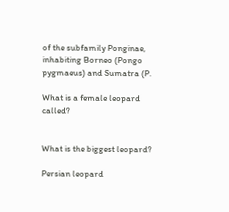of the subfamily Ponginae, inhabiting Borneo (Pongo pygmaeus) and Sumatra (P.

What is a female leopard called?


What is the biggest leopard?

Persian leopard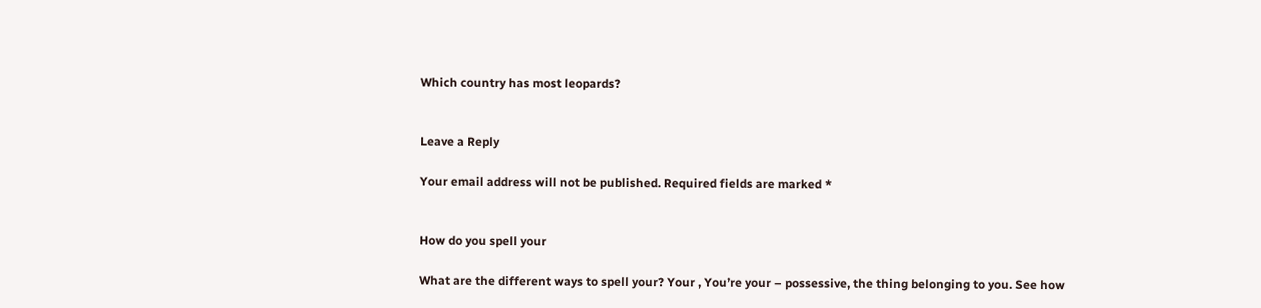Which country has most leopards?


Leave a Reply

Your email address will not be published. Required fields are marked *


How do you spell your

What are the different ways to spell your? Your , You’re your – possessive, the thing belonging to you. See how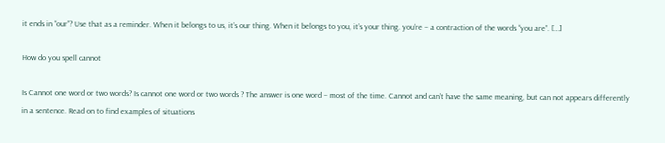it ends in “our”? Use that as a reminder. When it belongs to us, it’s our thing. When it belongs to you, it’s your thing. you’re – a contraction of the words “you are”. […]

How do you spell cannot

Is Cannot one word or two words? Is cannot one word or two words ? The answer is one word – most of the time. Cannot and can’t have the same meaning, but can not appears differently in a sentence. Read on to find examples of situations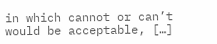in which cannot or can’t would be acceptable, […]